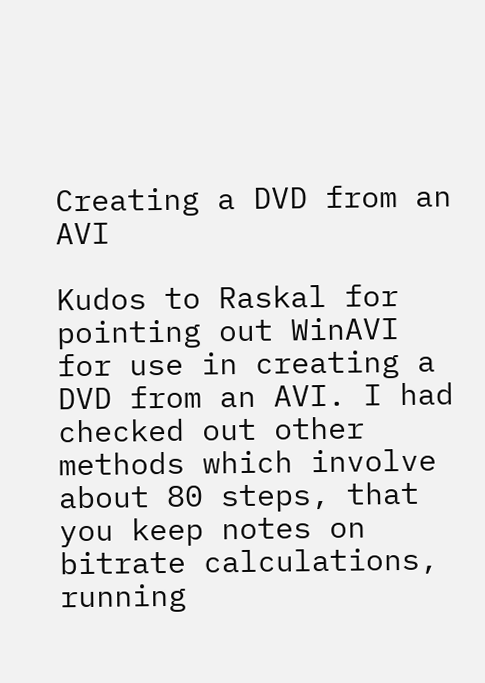Creating a DVD from an AVI

Kudos to Raskal for pointing out WinAVI for use in creating a DVD from an AVI. I had checked out other methods which involve about 80 steps, that you keep notes on bitrate calculations, running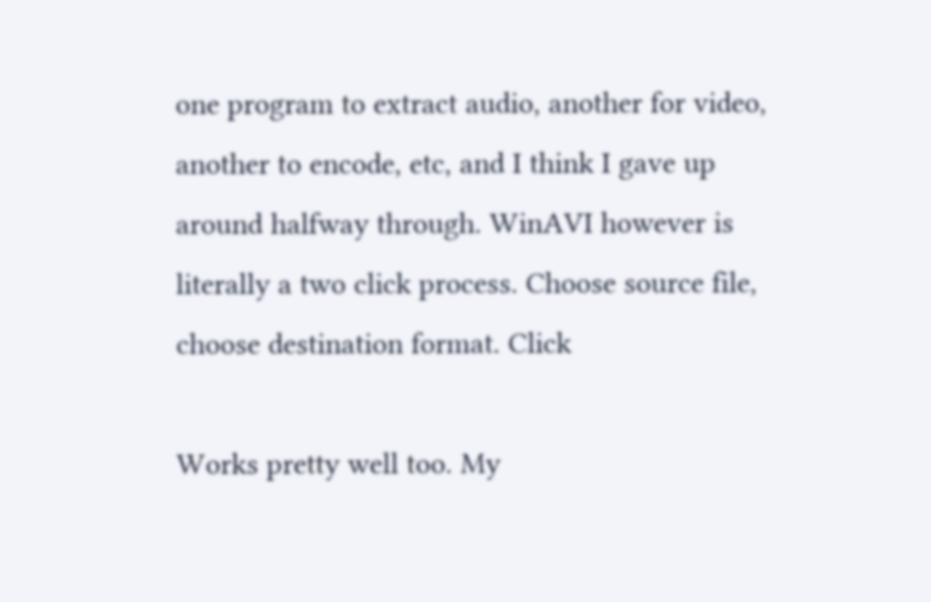one program to extract audio, another for video, another to encode, etc, and I think I gave up around halfway through. WinAVI however is literally a two click process. Choose source file, choose destination format. Click

Works pretty well too. My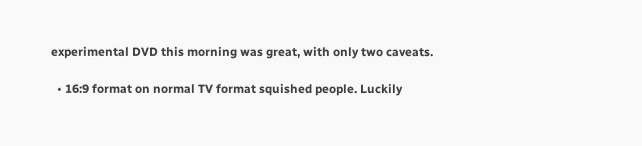experimental DVD this morning was great, with only two caveats.

  • 16:9 format on normal TV format squished people. Luckily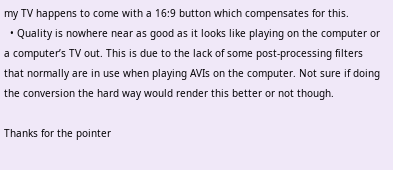my TV happens to come with a 16:9 button which compensates for this.
  • Quality is nowhere near as good as it looks like playing on the computer or a computer’s TV out. This is due to the lack of some post-processing filters that normally are in use when playing AVIs on the computer. Not sure if doing the conversion the hard way would render this better or not though.

Thanks for the pointer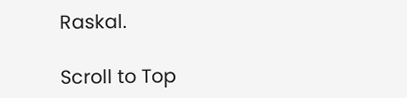Raskal.

Scroll to Top